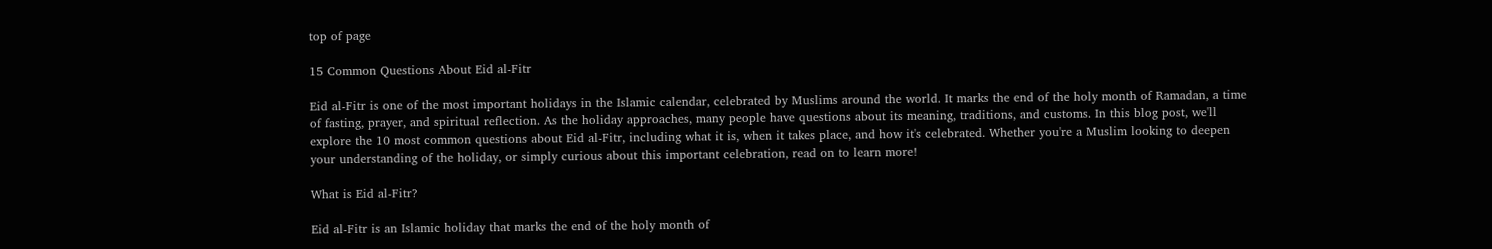top of page

15 Common Questions About Eid al-Fitr

Eid al-Fitr is one of the most important holidays in the Islamic calendar, celebrated by Muslims around the world. It marks the end of the holy month of Ramadan, a time of fasting, prayer, and spiritual reflection. As the holiday approaches, many people have questions about its meaning, traditions, and customs. In this blog post, we'll explore the 10 most common questions about Eid al-Fitr, including what it is, when it takes place, and how it's celebrated. Whether you're a Muslim looking to deepen your understanding of the holiday, or simply curious about this important celebration, read on to learn more!

What is Eid al-Fitr?

Eid al-Fitr is an Islamic holiday that marks the end of the holy month of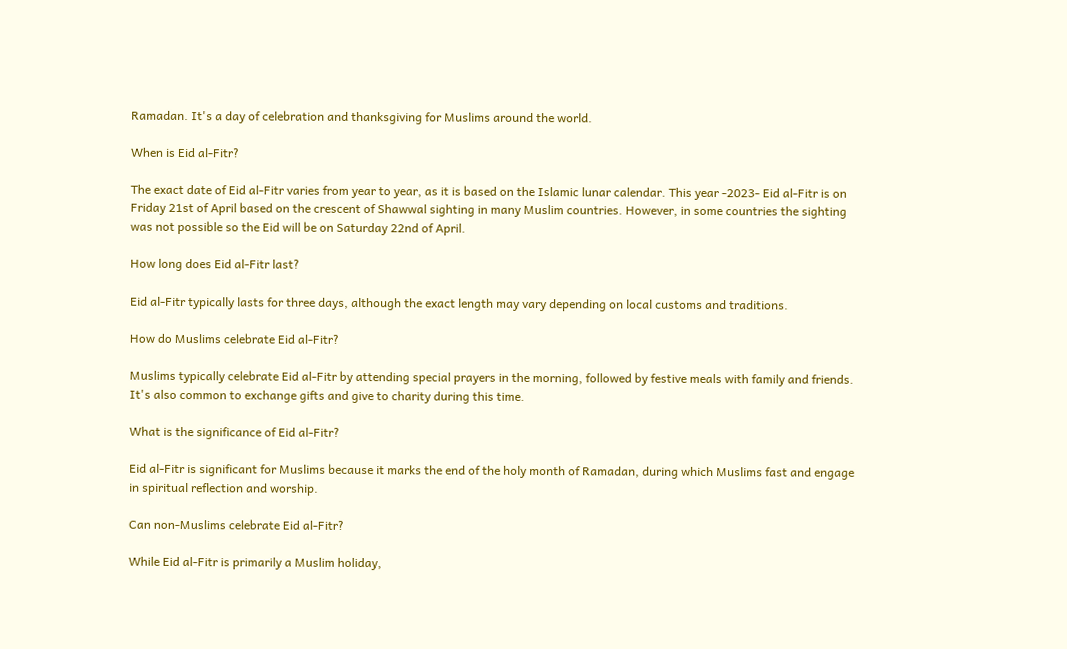Ramadan. It's a day of celebration and thanksgiving for Muslims around the world.

When is Eid al-Fitr?

The exact date of Eid al-Fitr varies from year to year, as it is based on the Islamic lunar calendar. This year -2023- Eid al-Fitr is on Friday 21st of April based on the crescent of Shawwal sighting in many Muslim countries. However, in some countries the sighting was not possible so the Eid will be on Saturday 22nd of April.

How long does Eid al-Fitr last?

Eid al-Fitr typically lasts for three days, although the exact length may vary depending on local customs and traditions.

How do Muslims celebrate Eid al-Fitr?

Muslims typically celebrate Eid al-Fitr by attending special prayers in the morning, followed by festive meals with family and friends. It's also common to exchange gifts and give to charity during this time.

What is the significance of Eid al-Fitr?

Eid al-Fitr is significant for Muslims because it marks the end of the holy month of Ramadan, during which Muslims fast and engage in spiritual reflection and worship.

Can non-Muslims celebrate Eid al-Fitr?

While Eid al-Fitr is primarily a Muslim holiday,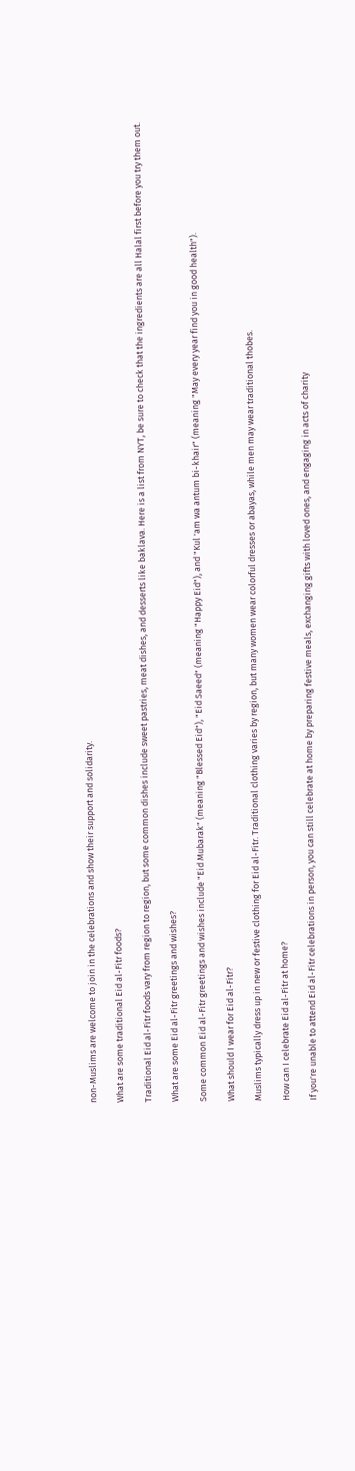non-Muslims are welcome to join in the celebrations and show their support and solidarity.

What are some traditional Eid al-Fitr foods?

Traditional Eid al-Fitr foods vary from region to region, but some common dishes include sweet pastries, meat dishes, and desserts like baklava. Here is a list from NYT, be sure to check that the ingredients are all Halal first before you try them out.

What are some Eid al-Fitr greetings and wishes?

Some common Eid al-Fitr greetings and wishes include "Eid Mubarak" (meaning "Blessed Eid"), "Eid Saeed" (meaning "Happy Eid"), and "Kul 'am wa antum bi-khair" (meaning "May every year find you in good health").

What should I wear for Eid al-Fitr?

Muslims typically dress up in new or festive clothing for Eid al-Fitr. Traditional clothing varies by region, but many women wear colorful dresses or abayas, while men may wear traditional thobes.

How can I celebrate Eid al-Fitr at home?

If you're unable to attend Eid al-Fitr celebrations in person, you can still celebrate at home by preparing festive meals, exchanging gifts with loved ones, and engaging in acts of charity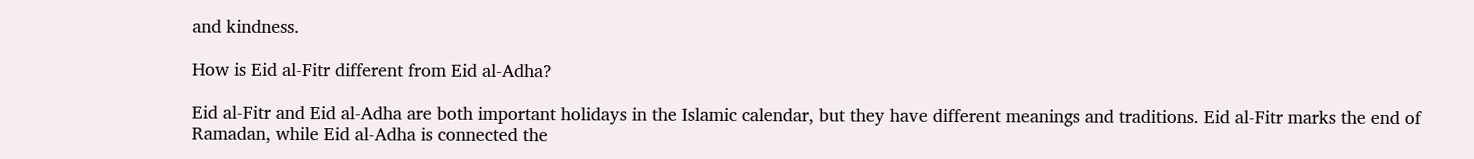and kindness.

How is Eid al-Fitr different from Eid al-Adha?

Eid al-Fitr and Eid al-Adha are both important holidays in the Islamic calendar, but they have different meanings and traditions. Eid al-Fitr marks the end of Ramadan, while Eid al-Adha is connected the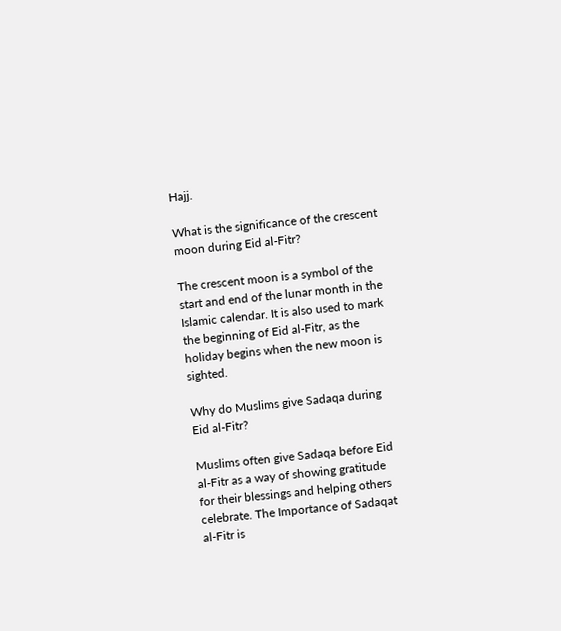Hajj.

What is the significance of the crescent moon during Eid al-Fitr?

The crescent moon is a symbol of the start and end of the lunar month in the Islamic calendar. It is also used to mark the beginning of Eid al-Fitr, as the holiday begins when the new moon is sighted.

Why do Muslims give Sadaqa during Eid al-Fitr?

Muslims often give Sadaqa before Eid al-Fitr as a way of showing gratitude for their blessings and helping others celebrate. The Importance of Sadaqat al-Fitr is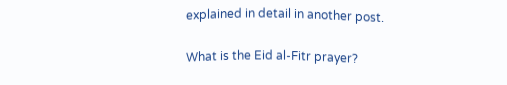explained in detail in another post.

What is the Eid al-Fitr prayer?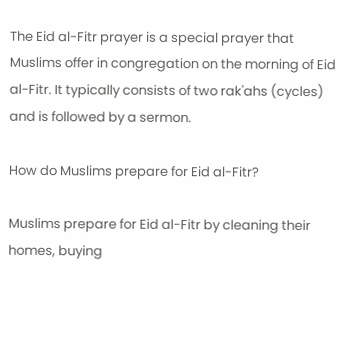The Eid al-Fitr prayer is a special prayer that Muslims offer in congregation on the morning of Eid al-Fitr. It typically consists of two rak'ahs (cycles) and is followed by a sermon.

How do Muslims prepare for Eid al-Fitr?

Muslims prepare for Eid al-Fitr by cleaning their homes, buying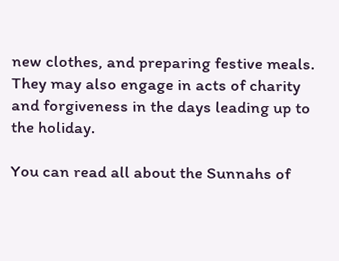new clothes, and preparing festive meals. They may also engage in acts of charity and forgiveness in the days leading up to the holiday.

You can read all about the Sunnahs of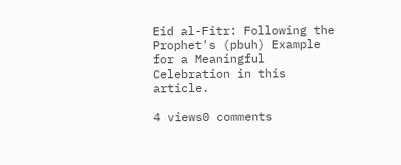Eid al-Fitr: Following the Prophet's (pbuh) Example for a Meaningful Celebration in this article.

4 views0 comments